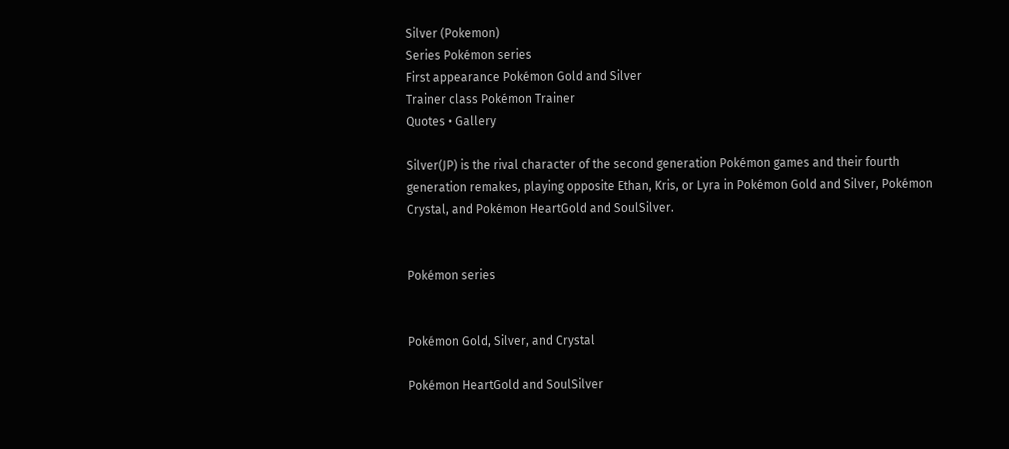Silver (Pokemon)
Series Pokémon series
First appearance Pokémon Gold and Silver
Trainer class Pokémon Trainer
Quotes • Gallery

Silver(JP) is the rival character of the second generation Pokémon games and their fourth generation remakes, playing opposite Ethan, Kris, or Lyra in Pokémon Gold and Silver, Pokémon Crystal, and Pokémon HeartGold and SoulSilver.


Pokémon series


Pokémon Gold, Silver, and Crystal

Pokémon HeartGold and SoulSilver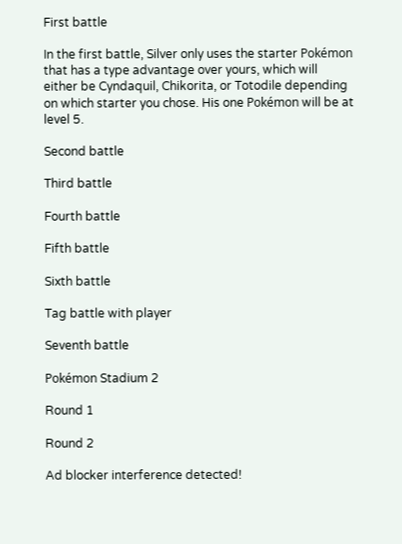First battle

In the first battle, Silver only uses the starter Pokémon that has a type advantage over yours, which will either be Cyndaquil, Chikorita, or Totodile depending on which starter you chose. His one Pokémon will be at level 5.

Second battle

Third battle

Fourth battle

Fifth battle

Sixth battle

Tag battle with player

Seventh battle

Pokémon Stadium 2

Round 1

Round 2

Ad blocker interference detected!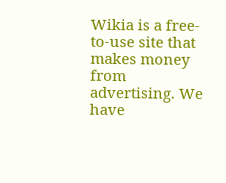Wikia is a free-to-use site that makes money from advertising. We have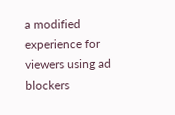a modified experience for viewers using ad blockers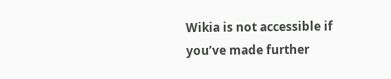Wikia is not accessible if you’ve made further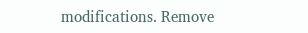modifications. Remove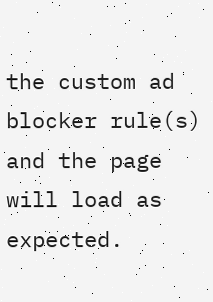the custom ad blocker rule(s) and the page will load as expected.